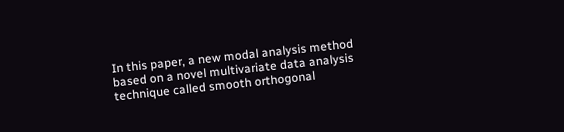In this paper, a new modal analysis method based on a novel multivariate data analysis technique called smooth orthogonal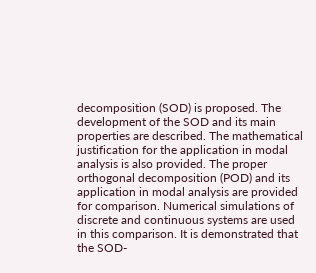decomposition (SOD) is proposed. The development of the SOD and its main properties are described. The mathematical justification for the application in modal analysis is also provided. The proper orthogonal decomposition (POD) and its application in modal analysis are provided for comparison. Numerical simulations of discrete and continuous systems are used in this comparison. It is demonstrated that the SOD-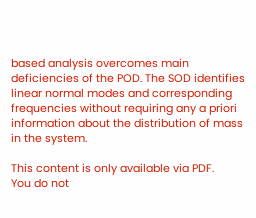based analysis overcomes main deficiencies of the POD. The SOD identifies linear normal modes and corresponding frequencies without requiring any a priori information about the distribution of mass in the system.

This content is only available via PDF.
You do not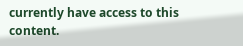currently have access to this content.